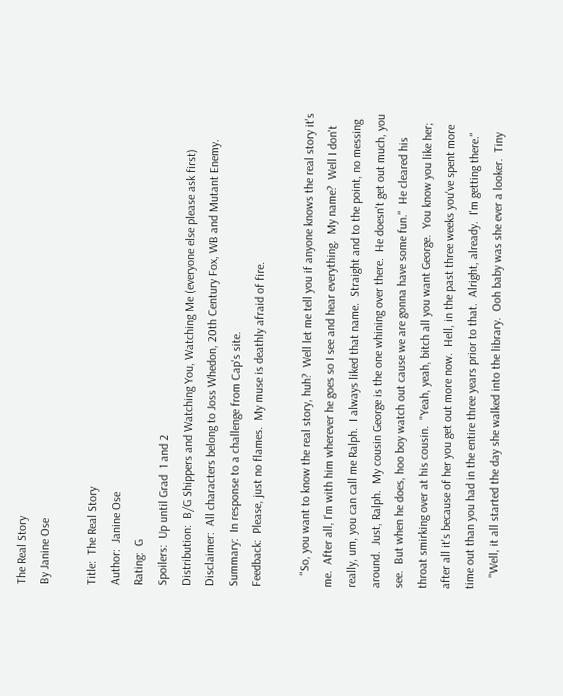The Real Story
By Janine Ose

Title:  The Real Story
Author:  Janine Ose
Rating:  G
Spoilers:  Up until Grad  1 and 2
Distribution:  B/G Shippers and Watching You, Watching Me (everyone else please ask first)
Disclaimer:  All characters belong to Joss Whedon, 20th Century Fox, WB and Mutant Enemy.
Summary:  In response to a challenge from Cap's site.
Feedback:  Please, just no flames.  My muse is deathly afraid of fire.

    "So, you want to know the real story, huh?  Well let me tell you if anyone knows the real story it's me.  After all, I'm with him wherever he goes so I see and hear everything.  My name?  Well I don't really, um, you can call me Ralph.  I always liked that name.  Straight and to the point, no messing around.  Just, Ralph.  My cousin George is the one whining over there.  He doesn't get out much, you see.  But when he does, hoo boy watch out cause we are gonna have some fun."  He cleared his throat smirking over at his cousin.  "Yeah, yeah, bitch all you want George.  You know you like her; after all it's because of her you get out more now.  Hell, in the past three weeks you've spent more time out than you had in the entire three years prior to that.  Alright, already.  I'm getting there."
    "Well, it all started the day she walked into the library.  Ooh baby was she ever a looker.  Tiny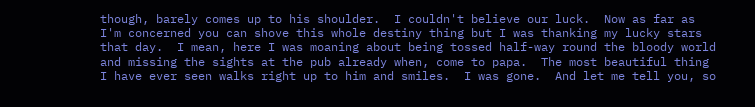though, barely comes up to his shoulder.  I couldn't believe our luck.  Now as far as I'm concerned you can shove this whole destiny thing but I was thanking my lucky stars that day.  I mean, here I was moaning about being tossed half-way round the bloody world and missing the sights at the pub already when, come to papa.  The most beautiful thing I have ever seen walks right up to him and smiles.  I was gone.  And let me tell you, so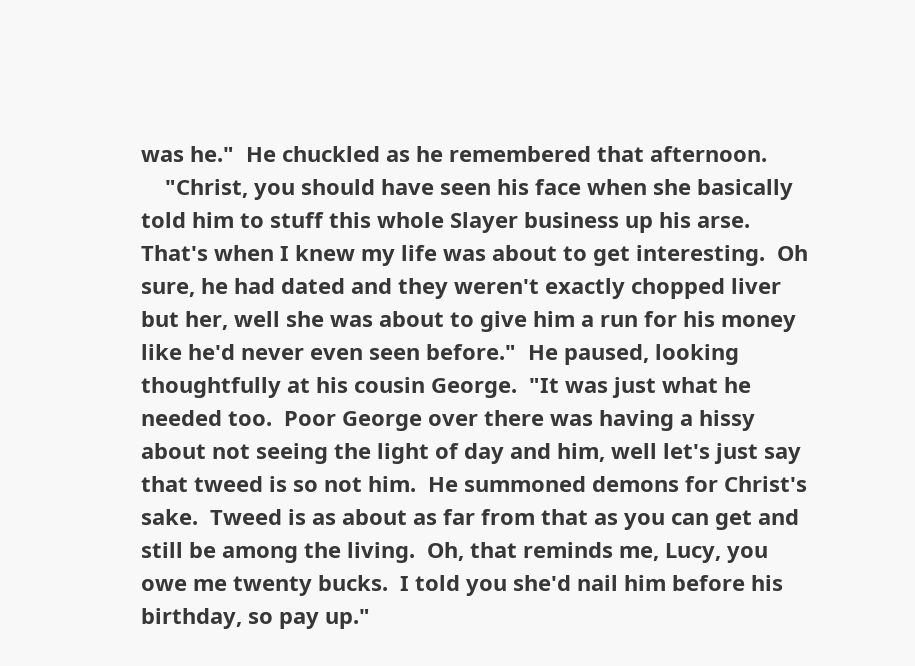was he."  He chuckled as he remembered that afternoon.
    "Christ, you should have seen his face when she basically told him to stuff this whole Slayer business up his arse.  That's when I knew my life was about to get interesting.  Oh sure, he had dated and they weren't exactly chopped liver but her, well she was about to give him a run for his money like he'd never even seen before."  He paused, looking thoughtfully at his cousin George.  "It was just what he needed too.  Poor George over there was having a hissy about not seeing the light of day and him, well let's just say that tweed is so not him.  He summoned demons for Christ's sake.  Tweed is as about as far from that as you can get and still be among the living.  Oh, that reminds me, Lucy, you owe me twenty bucks.  I told you she'd nail him before his birthday, so pay up."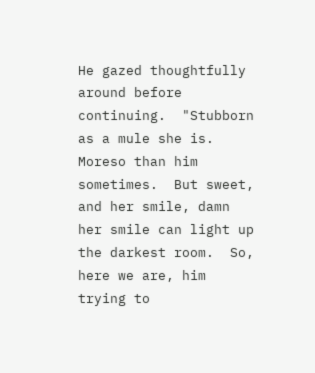He gazed thoughtfully around before continuing.  "Stubborn as a mule she is.  Moreso than him sometimes.  But sweet, and her smile, damn her smile can light up the darkest room.  So, here we are, him trying to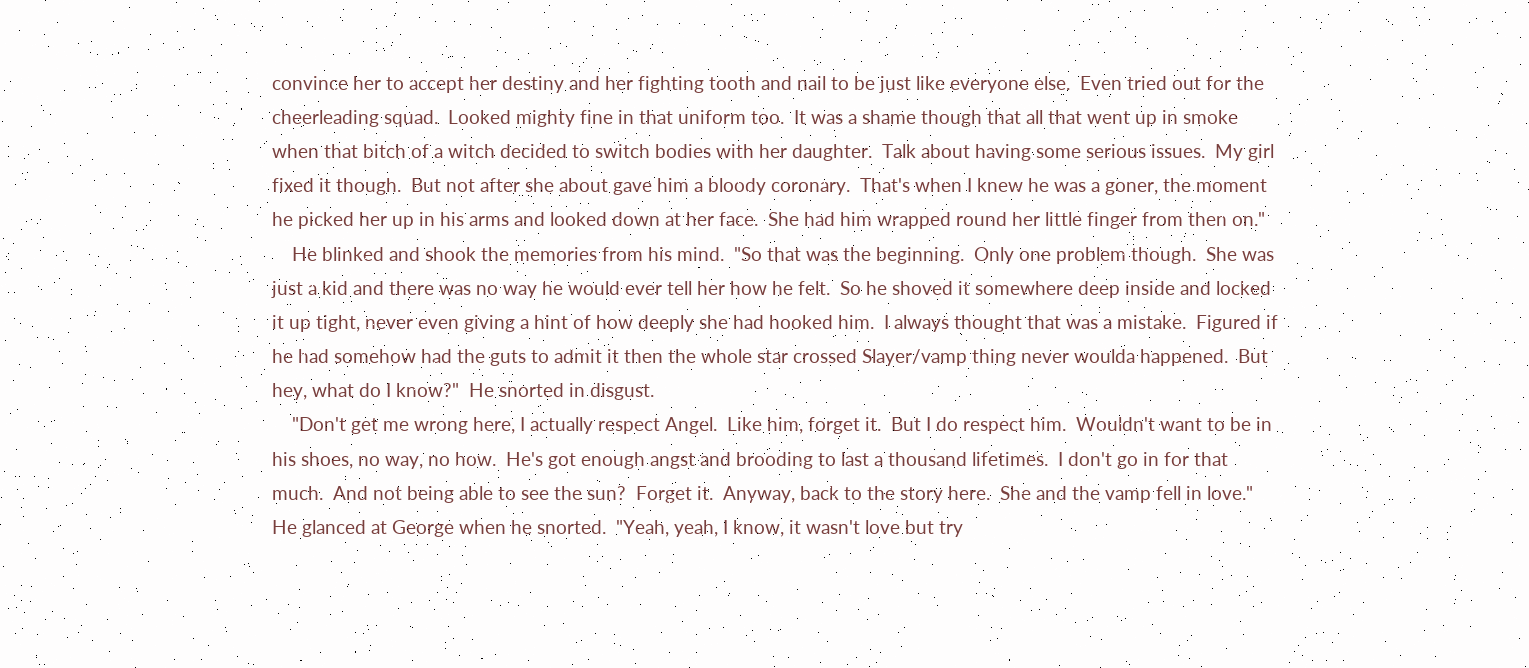convince her to accept her destiny and her fighting tooth and nail to be just like everyone else.  Even tried out for the cheerleading squad.  Looked mighty fine in that uniform too.  It was a shame though that all that went up in smoke when that bitch of a witch decided to switch bodies with her daughter.  Talk about having some serious issues.  My girl fixed it though.  But not after she about gave him a bloody coronary.  That's when I knew he was a goner, the moment he picked her up in his arms and looked down at her face.  She had him wrapped round her little finger from then on."
    He blinked and shook the memories from his mind.  "So that was the beginning.  Only one problem though.  She was just a kid and there was no way he would ever tell her how he felt.  So he shoved it somewhere deep inside and locked it up tight, never even giving a hint of how deeply she had hooked him.  I always thought that was a mistake.  Figured if he had somehow had the guts to admit it then the whole star crossed Slayer/vamp thing never woulda happened.  But hey, what do I know?"  He snorted in disgust.
    "Don't get me wrong here, I actually respect Angel.  Like him, forget it.  But I do respect him.  Wouldn't want to be in his shoes, no way, no how.  He's got enough angst and brooding to last a thousand lifetimes.  I don't go in for that much.  And not being able to see the sun?  Forget it.  Anyway, back to the story here.  She and the vamp fell in love."  He glanced at George when he snorted.  "Yeah, yeah, I know, it wasn't love but try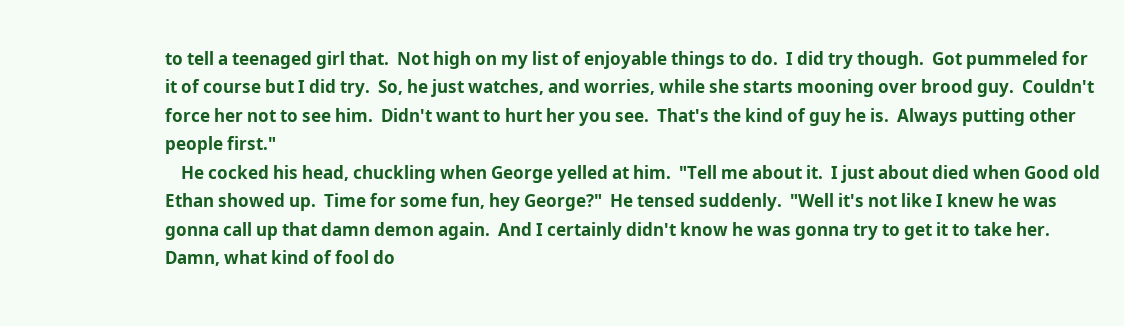to tell a teenaged girl that.  Not high on my list of enjoyable things to do.  I did try though.  Got pummeled for it of course but I did try.  So, he just watches, and worries, while she starts mooning over brood guy.  Couldn't force her not to see him.  Didn't want to hurt her you see.  That's the kind of guy he is.  Always putting other people first."
    He cocked his head, chuckling when George yelled at him.  "Tell me about it.  I just about died when Good old Ethan showed up.  Time for some fun, hey George?"  He tensed suddenly.  "Well it's not like I knew he was gonna call up that damn demon again.  And I certainly didn't know he was gonna try to get it to take her.  Damn, what kind of fool do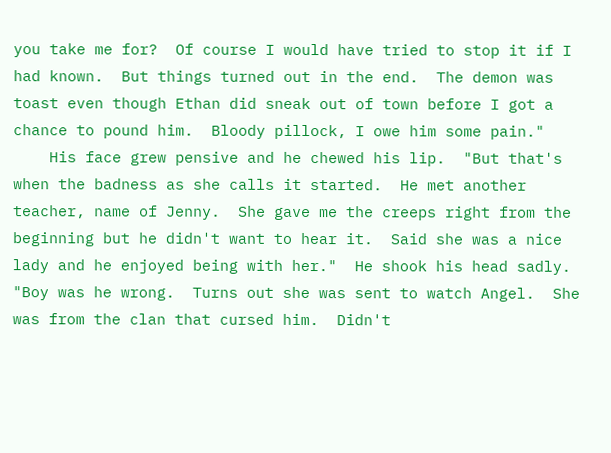you take me for?  Of course I would have tried to stop it if I had known.  But things turned out in the end.  The demon was toast even though Ethan did sneak out of town before I got a chance to pound him.  Bloody pillock, I owe him some pain."
    His face grew pensive and he chewed his lip.  "But that's when the badness as she calls it started.  He met another teacher, name of Jenny.  She gave me the creeps right from the beginning but he didn't want to hear it.  Said she was a nice lady and he enjoyed being with her."  He shook his head sadly.  "Boy was he wrong.  Turns out she was sent to watch Angel.  She was from the clan that cursed him.  Didn't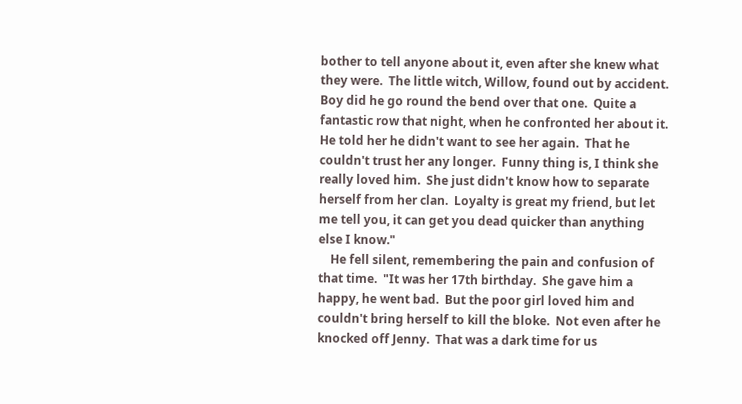bother to tell anyone about it, even after she knew what they were.  The little witch, Willow, found out by accident.  Boy did he go round the bend over that one.  Quite a fantastic row that night, when he confronted her about it.    He told her he didn't want to see her again.  That he couldn't trust her any longer.  Funny thing is, I think she really loved him.  She just didn't know how to separate herself from her clan.  Loyalty is great my friend, but let me tell you, it can get you dead quicker than anything else I know."
    He fell silent, remembering the pain and confusion of that time.  "It was her 17th birthday.  She gave him a happy, he went bad.  But the poor girl loved him and couldn't bring herself to kill the bloke.  Not even after he knocked off Jenny.  That was a dark time for us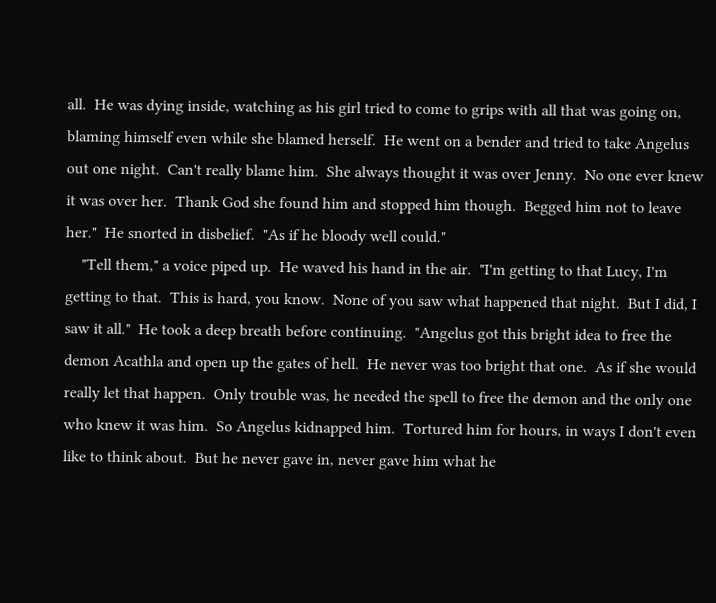all.  He was dying inside, watching as his girl tried to come to grips with all that was going on, blaming himself even while she blamed herself.  He went on a bender and tried to take Angelus out one night.  Can't really blame him.  She always thought it was over Jenny.  No one ever knew it was over her.  Thank God she found him and stopped him though.  Begged him not to leave her."  He snorted in disbelief.  "As if he bloody well could."
    "Tell them," a voice piped up.  He waved his hand in the air.  "I'm getting to that Lucy, I'm getting to that.  This is hard, you know.  None of you saw what happened that night.  But I did, I saw it all."  He took a deep breath before continuing.  "Angelus got this bright idea to free the demon Acathla and open up the gates of hell.  He never was too bright that one.  As if she would really let that happen.  Only trouble was, he needed the spell to free the demon and the only one who knew it was him.  So Angelus kidnapped him.  Tortured him for hours, in ways I don't even like to think about.  But he never gave in, never gave him what he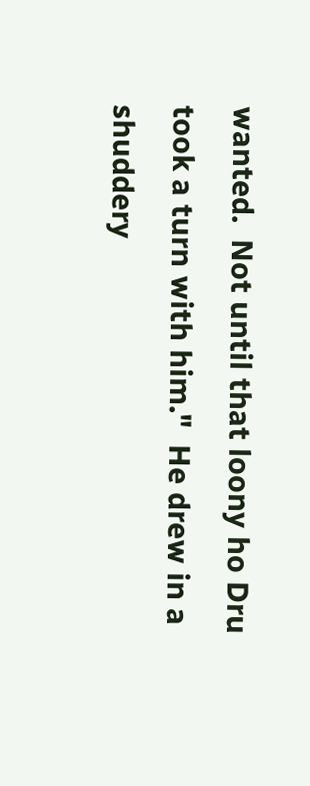wanted.  Not until that loony ho Dru took a turn with him."  He drew in a shuddery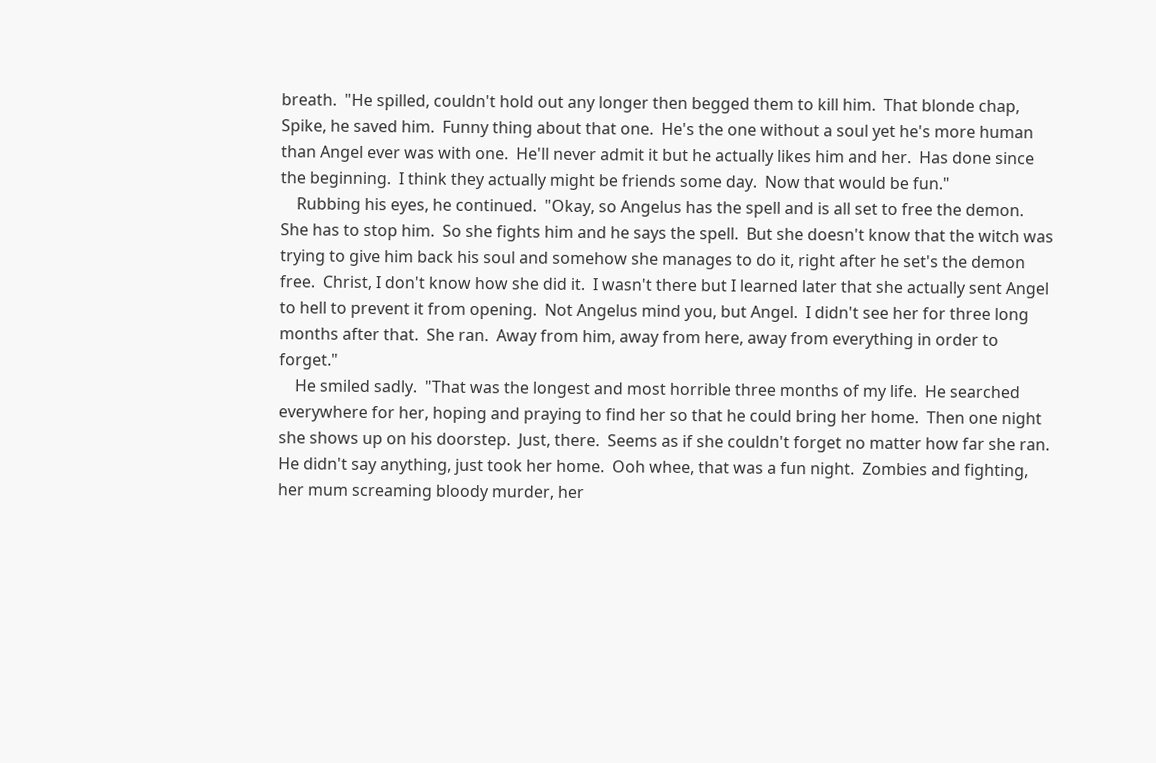breath.  "He spilled, couldn't hold out any longer then begged them to kill him.  That blonde chap, Spike, he saved him.  Funny thing about that one.  He's the one without a soul yet he's more human than Angel ever was with one.  He'll never admit it but he actually likes him and her.  Has done since the beginning.  I think they actually might be friends some day.  Now that would be fun."
    Rubbing his eyes, he continued.  "Okay, so Angelus has the spell and is all set to free the demon.  She has to stop him.  So she fights him and he says the spell.  But she doesn't know that the witch was trying to give him back his soul and somehow she manages to do it, right after he set's the demon free.  Christ, I don't know how she did it.  I wasn't there but I learned later that she actually sent Angel to hell to prevent it from opening.  Not Angelus mind you, but Angel.  I didn't see her for three long months after that.  She ran.  Away from him, away from here, away from everything in order to forget."
    He smiled sadly.  "That was the longest and most horrible three months of my life.  He searched everywhere for her, hoping and praying to find her so that he could bring her home.  Then one night she shows up on his doorstep.  Just, there.  Seems as if she couldn't forget no matter how far she ran.  He didn't say anything, just took her home.  Ooh whee, that was a fun night.  Zombies and fighting, her mum screaming bloody murder, her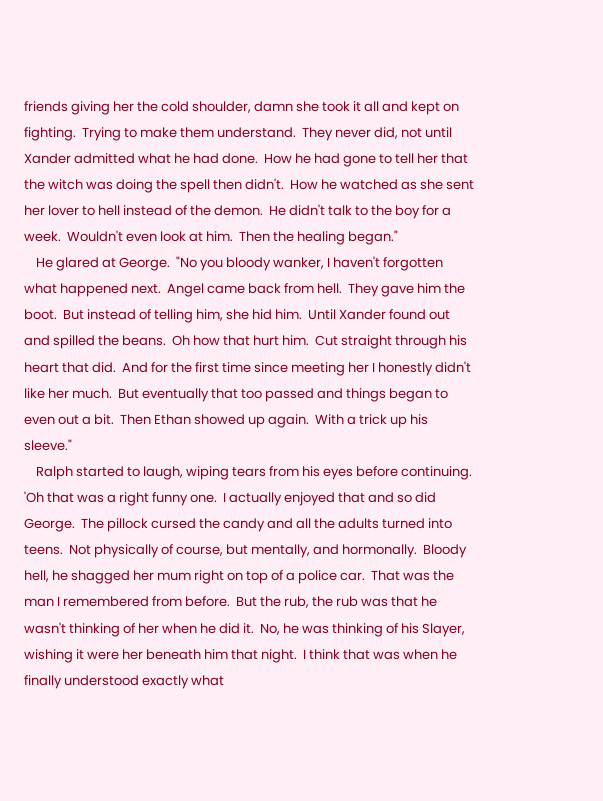friends giving her the cold shoulder, damn she took it all and kept on fighting.  Trying to make them understand.  They never did, not until Xander admitted what he had done.  How he had gone to tell her that the witch was doing the spell then didn't.  How he watched as she sent her lover to hell instead of the demon.  He didn't talk to the boy for a week.  Wouldn't even look at him.  Then the healing began."
    He glared at George.  "No you bloody wanker, I haven't forgotten what happened next.  Angel came back from hell.  They gave him the boot.  But instead of telling him, she hid him.  Until Xander found out and spilled the beans.  Oh how that hurt him.  Cut straight through his heart that did.  And for the first time since meeting her I honestly didn't like her much.  But eventually that too passed and things began to even out a bit.  Then Ethan showed up again.  With a trick up his sleeve."
    Ralph started to laugh, wiping tears from his eyes before continuing.  'Oh that was a right funny one.  I actually enjoyed that and so did George.  The pillock cursed the candy and all the adults turned into teens.  Not physically of course, but mentally, and hormonally.  Bloody hell, he shagged her mum right on top of a police car.  That was the man I remembered from before.  But the rub, the rub was that he wasn't thinking of her when he did it.  No, he was thinking of his Slayer, wishing it were her beneath him that night.  I think that was when he finally understood exactly what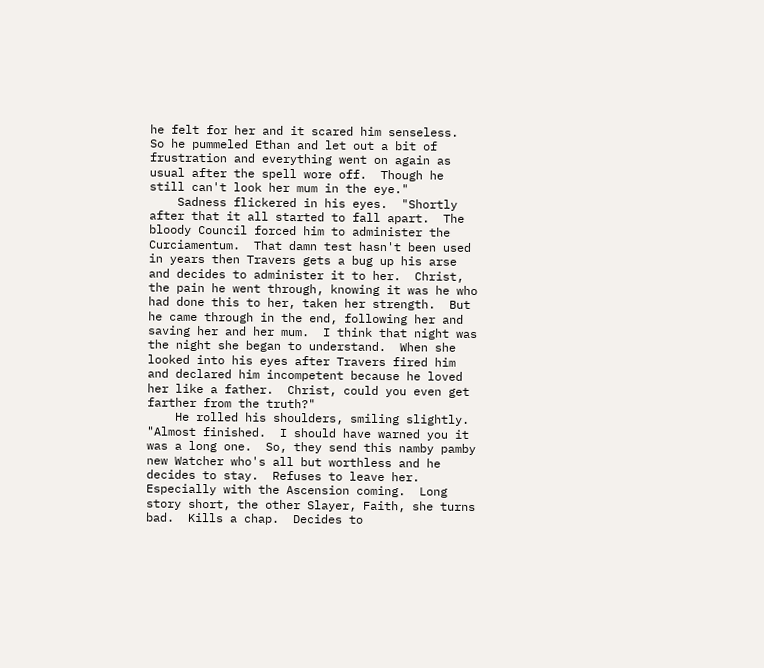he felt for her and it scared him senseless.  So he pummeled Ethan and let out a bit of frustration and everything went on again as usual after the spell wore off.  Though he still can't look her mum in the eye."
    Sadness flickered in his eyes.  "Shortly after that it all started to fall apart.  The bloody Council forced him to administer the Curciamentum.  That damn test hasn't been used in years then Travers gets a bug up his arse and decides to administer it to her.  Christ, the pain he went through, knowing it was he who had done this to her, taken her strength.  But he came through in the end, following her and saving her and her mum.  I think that night was the night she began to understand.  When she looked into his eyes after Travers fired him and declared him incompetent because he loved her like a father.  Christ, could you even get farther from the truth?"
    He rolled his shoulders, smiling slightly.  "Almost finished.  I should have warned you it was a long one.  So, they send this namby pamby new Watcher who's all but worthless and he decides to stay.  Refuses to leave her.  Especially with the Ascension coming.  Long story short, the other Slayer, Faith, she turns bad.  Kills a chap.  Decides to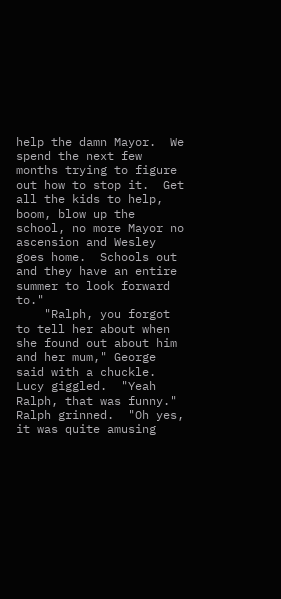help the damn Mayor.  We spend the next few months trying to figure out how to stop it.  Get all the kids to help, boom, blow up the school, no more Mayor no ascension and Wesley goes home.  Schools out and they have an entire summer to look forward to."
    "Ralph, you forgot to tell her about when she found out about him and her mum," George said with a chuckle.  Lucy giggled.  "Yeah Ralph, that was funny."  Ralph grinned.  "Oh yes, it was quite amusing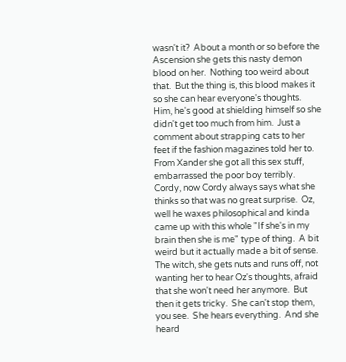wasn't it?  About a month or so before the Ascension she gets this nasty demon blood on her.  Nothing too weird about that.  But the thing is, this blood makes it so she can hear everyone's thoughts.  Him, he's good at shielding himself so she didn't get too much from him.  Just a comment about strapping cats to her feet if the fashion magazines told her to.  From Xander she got all this sex stuff, embarrassed the poor boy terribly.  Cordy, now Cordy always says what she thinks so that was no great surprise.  Oz, well he waxes philosophical and kinda came up with this whole "If she's in my brain then she is me" type of thing.  A bit weird but it actually made a bit of sense.  The witch, she gets nuts and runs off, not wanting her to hear Oz's thoughts, afraid that she won't need her anymore.  But then it gets tricky.  She can't stop them, you see.  She hears everything.  And she heard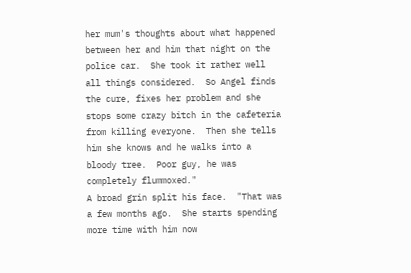her mum's thoughts about what happened between her and him that night on the police car.  She took it rather well all things considered.  So Angel finds the cure, fixes her problem and she stops some crazy bitch in the cafeteria from killing everyone.  Then she tells him she knows and he walks into a bloody tree.  Poor guy, he was completely flummoxed."
A broad grin split his face.  "That was a few months ago.  She starts spending more time with him now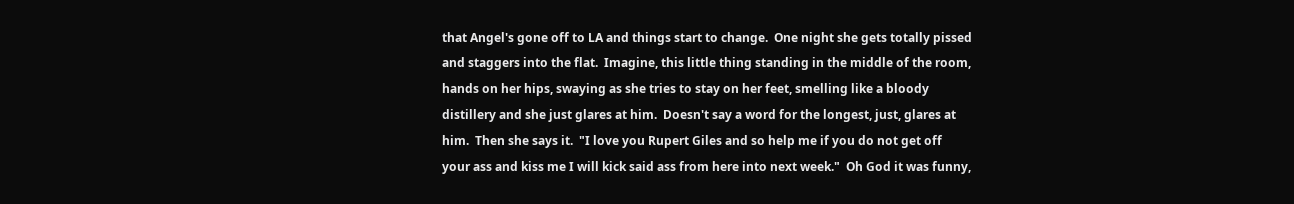that Angel's gone off to LA and things start to change.  One night she gets totally pissed and staggers into the flat.  Imagine, this little thing standing in the middle of the room, hands on her hips, swaying as she tries to stay on her feet, smelling like a bloody distillery and she just glares at him.  Doesn't say a word for the longest, just, glares at him.  Then she says it.  "I love you Rupert Giles and so help me if you do not get off your ass and kiss me I will kick said ass from here into next week."  Oh God it was funny,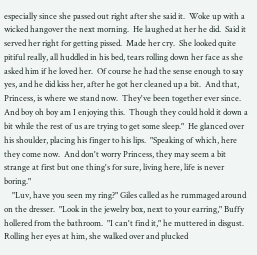especially since she passed out right after she said it.  Woke up with a wicked hangover the next morning.  He laughed at her he did.  Said it served her right for getting pissed.  Made her cry.  She looked quite pitiful really, all huddled in his bed, tears rolling down her face as she asked him if he loved her.  Of course he had the sense enough to say yes, and he did kiss her, after he got her cleaned up a bit.  And that, Princess, is where we stand now.  They've been together ever since.  And boy oh boy am I enjoying this.  Though they could hold it down a bit while the rest of us are trying to get some sleep."  He glanced over his shoulder, placing his finger to his lips.  "Speaking of which, here they come now.  And don't worry Princess, they may seem a bit strange at first but one thing's for sure, living here, life is never boring."
    "Luv, have you seen my ring?" Giles called as he rummaged around on the dresser.  "Look in the jewelry box, next to your earring," Buffy hollered from the bathroom.  "I can't find it," he muttered in disgust.  Rolling her eyes at him, she walked over and plucked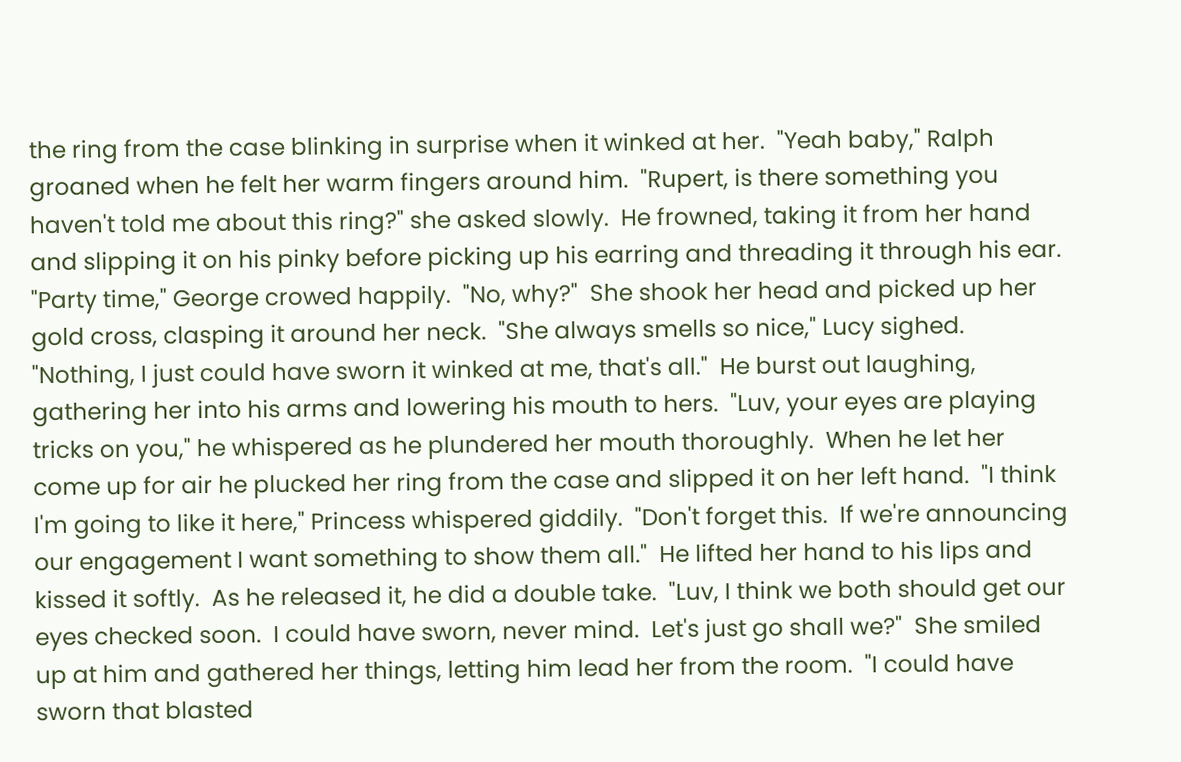the ring from the case blinking in surprise when it winked at her.  "Yeah baby," Ralph groaned when he felt her warm fingers around him.  "Rupert, is there something you haven't told me about this ring?" she asked slowly.  He frowned, taking it from her hand and slipping it on his pinky before picking up his earring and threading it through his ear.  "Party time," George crowed happily.  "No, why?"  She shook her head and picked up her gold cross, clasping it around her neck.  "She always smells so nice," Lucy sighed.  "Nothing, I just could have sworn it winked at me, that's all."  He burst out laughing, gathering her into his arms and lowering his mouth to hers.  "Luv, your eyes are playing tricks on you," he whispered as he plundered her mouth thoroughly.  When he let her come up for air he plucked her ring from the case and slipped it on her left hand.  "I think I'm going to like it here," Princess whispered giddily.  "Don't forget this.  If we're announcing our engagement I want something to show them all."  He lifted her hand to his lips and kissed it softly.  As he released it, he did a double take.  "Luv, I think we both should get our eyes checked soon.  I could have sworn, never mind.  Let's just go shall we?"  She smiled up at him and gathered her things, letting him lead her from the room.  "I could have sworn that blasted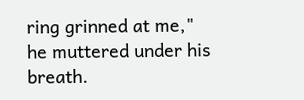ring grinned at me," he muttered under his breath.